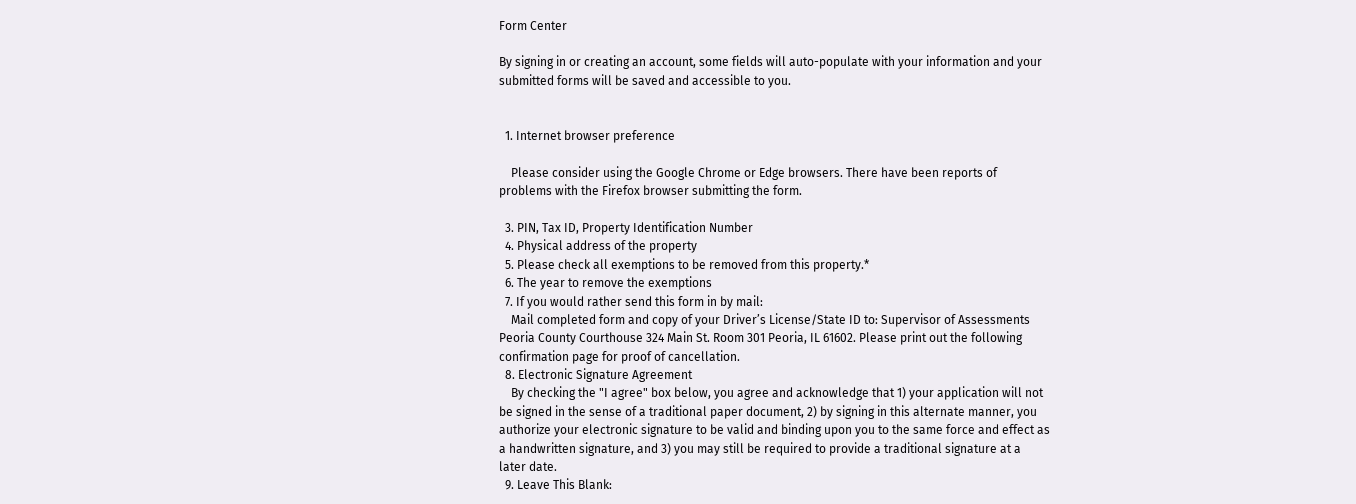Form Center

By signing in or creating an account, some fields will auto-populate with your information and your submitted forms will be saved and accessible to you.


  1. Internet browser preference

    Please consider using the Google Chrome or Edge browsers. There have been reports of problems with the Firefox browser submitting the form.

  3. PIN, Tax ID, Property Identification Number
  4. Physical address of the property
  5. Please check all exemptions to be removed from this property.*
  6. The year to remove the exemptions
  7. If you would rather send this form in by mail:
    Mail completed form and copy of your Driver’s License/State ID to: Supervisor of Assessments Peoria County Courthouse 324 Main St. Room 301 Peoria, IL 61602. Please print out the following confirmation page for proof of cancellation.
  8. Electronic Signature Agreement
    By checking the "I agree" box below, you agree and acknowledge that 1) your application will not be signed in the sense of a traditional paper document, 2) by signing in this alternate manner, you authorize your electronic signature to be valid and binding upon you to the same force and effect as a handwritten signature, and 3) you may still be required to provide a traditional signature at a later date.
  9. Leave This Blank: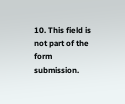10. This field is not part of the form submission.